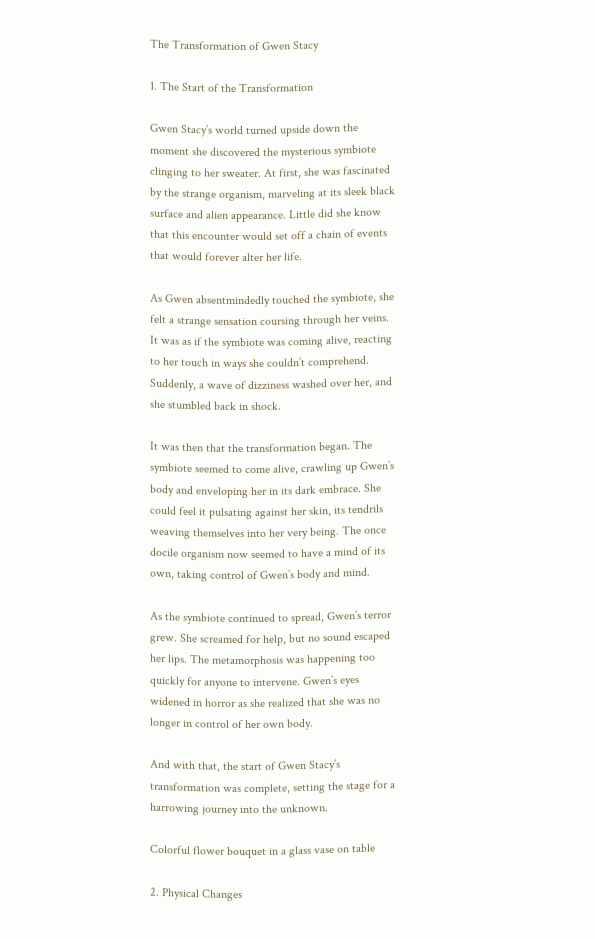The Transformation of Gwen Stacy

1. The Start of the Transformation

Gwen Stacy’s world turned upside down the moment she discovered the mysterious symbiote clinging to her sweater. At first, she was fascinated by the strange organism, marveling at its sleek black surface and alien appearance. Little did she know that this encounter would set off a chain of events that would forever alter her life.

As Gwen absentmindedly touched the symbiote, she felt a strange sensation coursing through her veins. It was as if the symbiote was coming alive, reacting to her touch in ways she couldn’t comprehend. Suddenly, a wave of dizziness washed over her, and she stumbled back in shock.

It was then that the transformation began. The symbiote seemed to come alive, crawling up Gwen’s body and enveloping her in its dark embrace. She could feel it pulsating against her skin, its tendrils weaving themselves into her very being. The once docile organism now seemed to have a mind of its own, taking control of Gwen’s body and mind.

As the symbiote continued to spread, Gwen’s terror grew. She screamed for help, but no sound escaped her lips. The metamorphosis was happening too quickly for anyone to intervene. Gwen’s eyes widened in horror as she realized that she was no longer in control of her own body.

And with that, the start of Gwen Stacy’s transformation was complete, setting the stage for a harrowing journey into the unknown.

Colorful flower bouquet in a glass vase on table

2. Physical Changes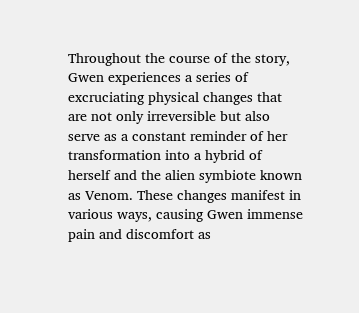Throughout the course of the story, Gwen experiences a series of excruciating physical changes that are not only irreversible but also serve as a constant reminder of her transformation into a hybrid of herself and the alien symbiote known as Venom. These changes manifest in various ways, causing Gwen immense pain and discomfort as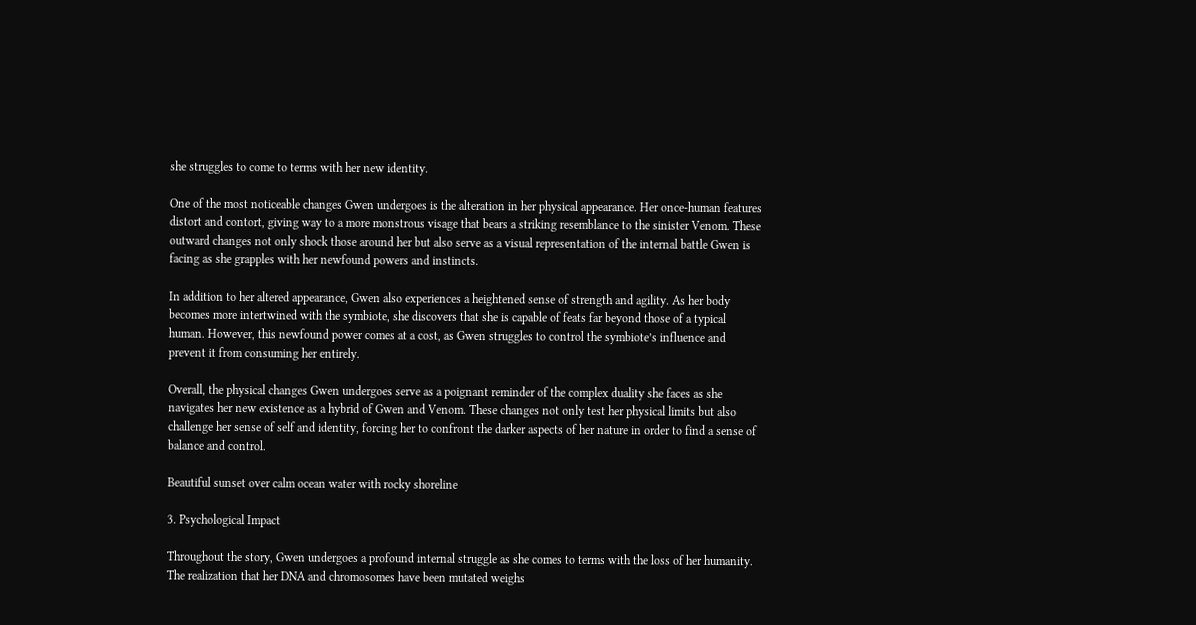she struggles to come to terms with her new identity.

One of the most noticeable changes Gwen undergoes is the alteration in her physical appearance. Her once-human features distort and contort, giving way to a more monstrous visage that bears a striking resemblance to the sinister Venom. These outward changes not only shock those around her but also serve as a visual representation of the internal battle Gwen is facing as she grapples with her newfound powers and instincts.

In addition to her altered appearance, Gwen also experiences a heightened sense of strength and agility. As her body becomes more intertwined with the symbiote, she discovers that she is capable of feats far beyond those of a typical human. However, this newfound power comes at a cost, as Gwen struggles to control the symbiote’s influence and prevent it from consuming her entirely.

Overall, the physical changes Gwen undergoes serve as a poignant reminder of the complex duality she faces as she navigates her new existence as a hybrid of Gwen and Venom. These changes not only test her physical limits but also challenge her sense of self and identity, forcing her to confront the darker aspects of her nature in order to find a sense of balance and control.

Beautiful sunset over calm ocean water with rocky shoreline

3. Psychological Impact

Throughout the story, Gwen undergoes a profound internal struggle as she comes to terms with the loss of her humanity. The realization that her DNA and chromosomes have been mutated weighs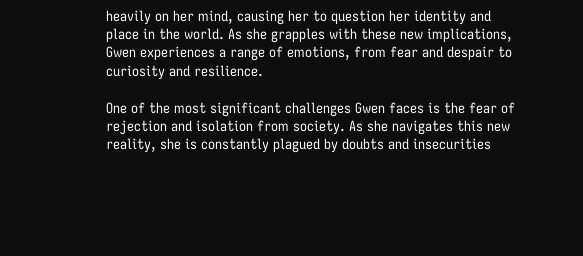heavily on her mind, causing her to question her identity and place in the world. As she grapples with these new implications, Gwen experiences a range of emotions, from fear and despair to curiosity and resilience.

One of the most significant challenges Gwen faces is the fear of rejection and isolation from society. As she navigates this new reality, she is constantly plagued by doubts and insecurities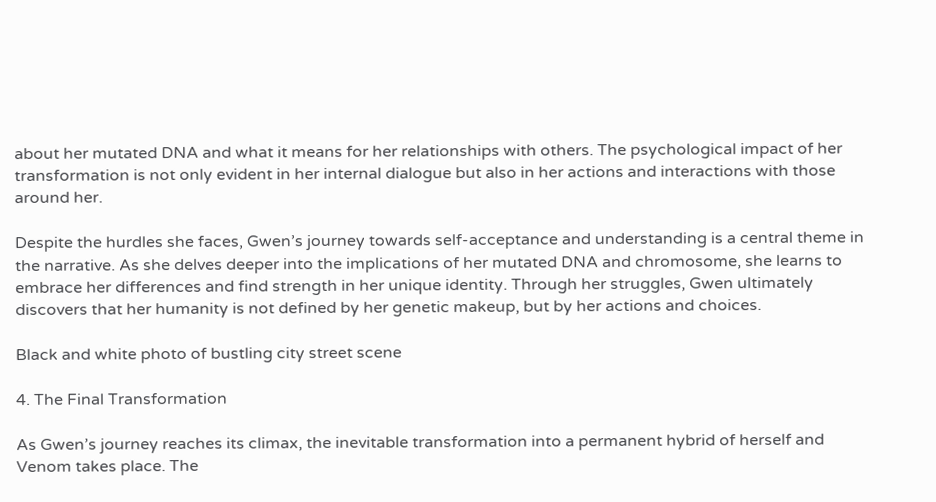about her mutated DNA and what it means for her relationships with others. The psychological impact of her transformation is not only evident in her internal dialogue but also in her actions and interactions with those around her.

Despite the hurdles she faces, Gwen’s journey towards self-acceptance and understanding is a central theme in the narrative. As she delves deeper into the implications of her mutated DNA and chromosome, she learns to embrace her differences and find strength in her unique identity. Through her struggles, Gwen ultimately discovers that her humanity is not defined by her genetic makeup, but by her actions and choices.

Black and white photo of bustling city street scene

4. The Final Transformation

As Gwen’s journey reaches its climax, the inevitable transformation into a permanent hybrid of herself and Venom takes place. The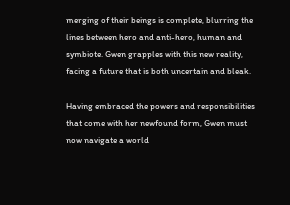merging of their beings is complete, blurring the lines between hero and anti-hero, human and symbiote. Gwen grapples with this new reality, facing a future that is both uncertain and bleak.

Having embraced the powers and responsibilities that come with her newfound form, Gwen must now navigate a world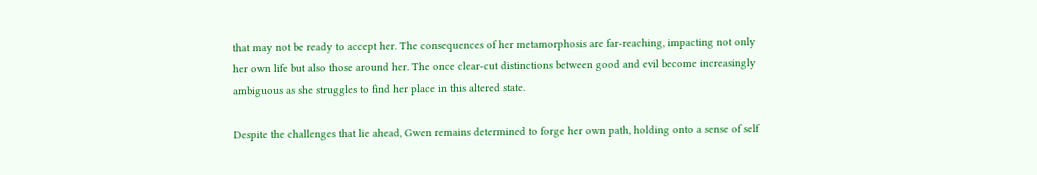that may not be ready to accept her. The consequences of her metamorphosis are far-reaching, impacting not only her own life but also those around her. The once clear-cut distinctions between good and evil become increasingly ambiguous as she struggles to find her place in this altered state.

Despite the challenges that lie ahead, Gwen remains determined to forge her own path, holding onto a sense of self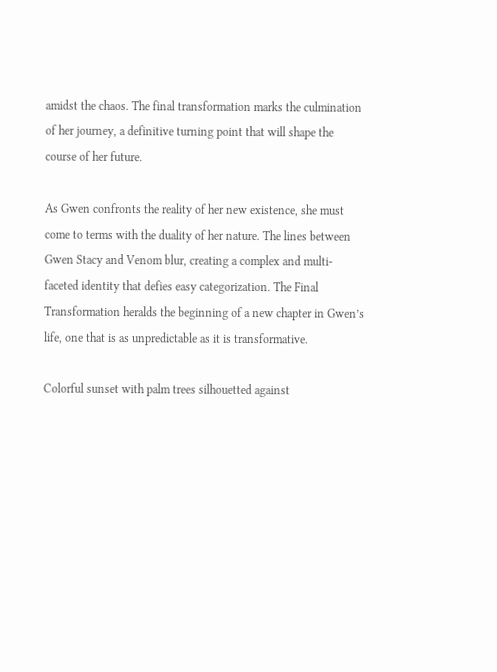amidst the chaos. The final transformation marks the culmination of her journey, a definitive turning point that will shape the course of her future.

As Gwen confronts the reality of her new existence, she must come to terms with the duality of her nature. The lines between Gwen Stacy and Venom blur, creating a complex and multi-faceted identity that defies easy categorization. The Final Transformation heralds the beginning of a new chapter in Gwen’s life, one that is as unpredictable as it is transformative.

Colorful sunset with palm trees silhouetted against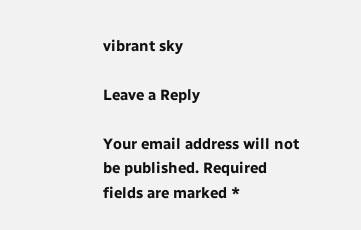vibrant sky

Leave a Reply

Your email address will not be published. Required fields are marked *